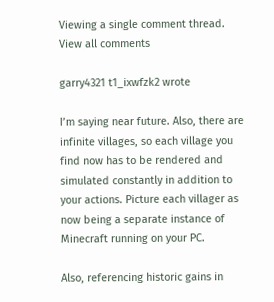Viewing a single comment thread. View all comments

garry4321 t1_ixwfzk2 wrote

I’m saying near future. Also, there are infinite villages, so each village you find now has to be rendered and simulated constantly in addition to your actions. Picture each villager as now being a separate instance of Minecraft running on your PC.

Also, referencing historic gains in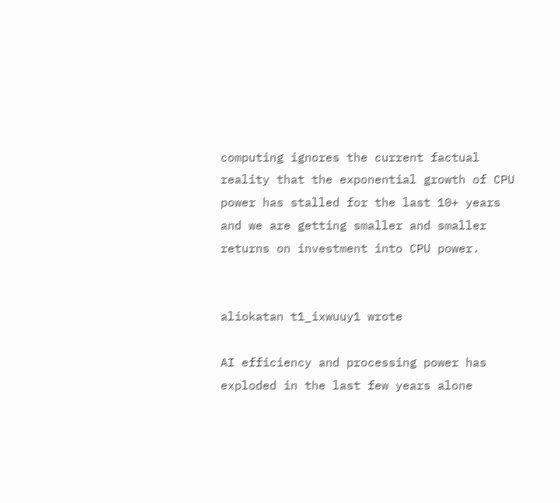computing ignores the current factual reality that the exponential growth of CPU power has stalled for the last 10+ years and we are getting smaller and smaller returns on investment into CPU power.


aliokatan t1_ixwuuy1 wrote

AI efficiency and processing power has exploded in the last few years alone